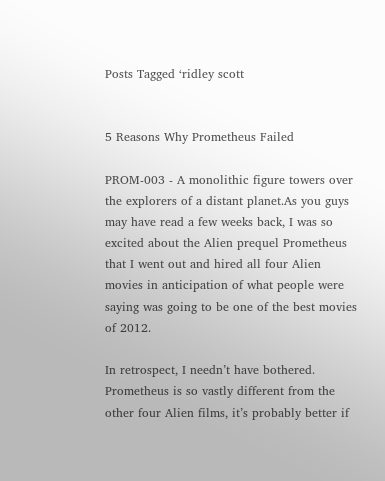Posts Tagged ‘ridley scott


5 Reasons Why Prometheus Failed

PROM-003 - A monolithic figure towers over the explorers of a distant planet.As you guys may have read a few weeks back, I was so excited about the Alien prequel Prometheus that I went out and hired all four Alien movies in anticipation of what people were saying was going to be one of the best movies of 2012.

In retrospect, I needn’t have bothered. Prometheus is so vastly different from the other four Alien films, it’s probably better if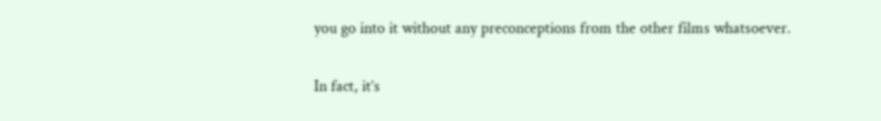you go into it without any preconceptions from the other films whatsoever.

In fact, it’s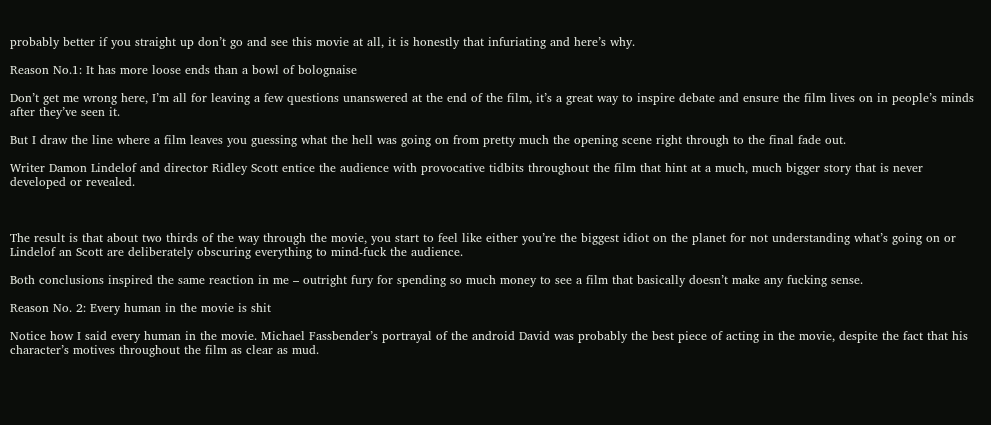probably better if you straight up don’t go and see this movie at all, it is honestly that infuriating and here’s why.

Reason No.1: It has more loose ends than a bowl of bolognaise

Don’t get me wrong here, I’m all for leaving a few questions unanswered at the end of the film, it’s a great way to inspire debate and ensure the film lives on in people’s minds after they’ve seen it.

But I draw the line where a film leaves you guessing what the hell was going on from pretty much the opening scene right through to the final fade out.

Writer Damon Lindelof and director Ridley Scott entice the audience with provocative tidbits throughout the film that hint at a much, much bigger story that is never developed or revealed.



The result is that about two thirds of the way through the movie, you start to feel like either you’re the biggest idiot on the planet for not understanding what’s going on or Lindelof an Scott are deliberately obscuring everything to mind-fuck the audience.

Both conclusions inspired the same reaction in me – outright fury for spending so much money to see a film that basically doesn’t make any fucking sense.

Reason No. 2: Every human in the movie is shit

Notice how I said every human in the movie. Michael Fassbender’s portrayal of the android David was probably the best piece of acting in the movie, despite the fact that his character’s motives throughout the film as clear as mud.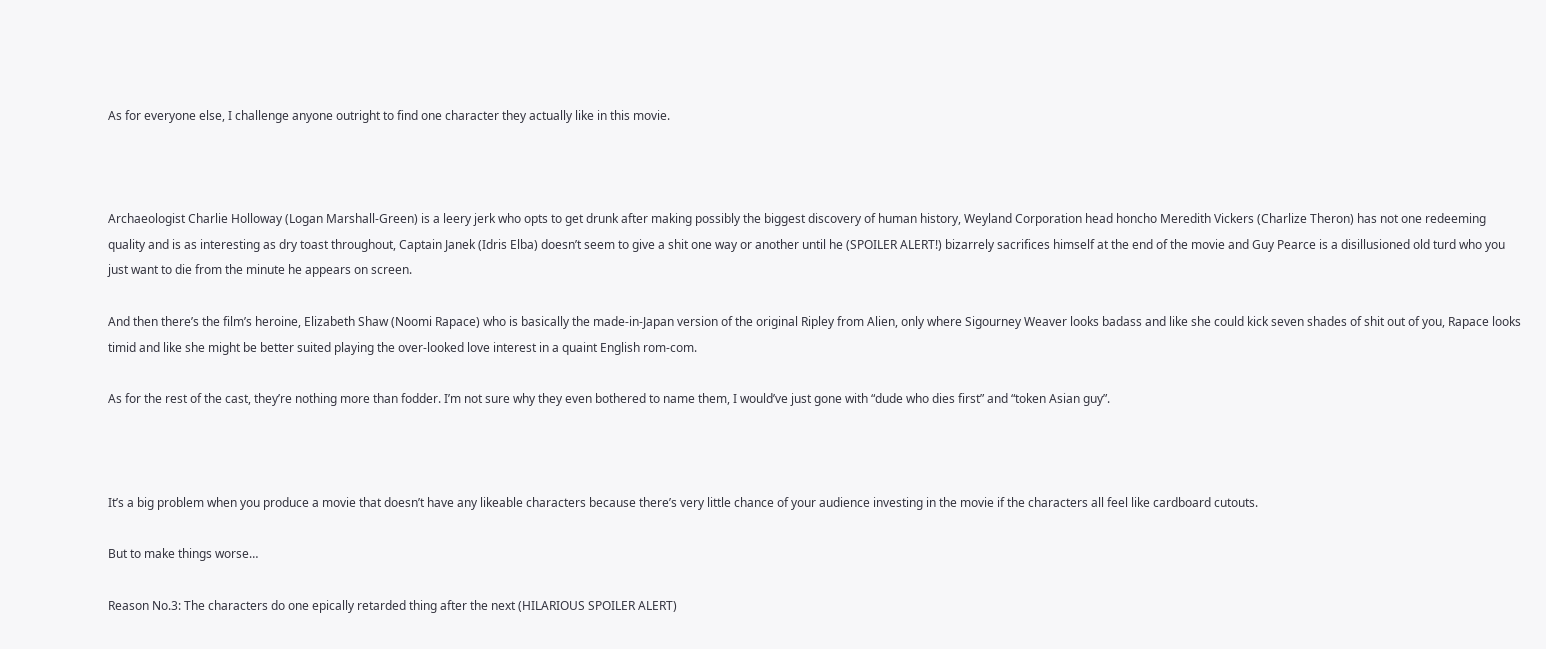As for everyone else, I challenge anyone outright to find one character they actually like in this movie.



Archaeologist Charlie Holloway (Logan Marshall-Green) is a leery jerk who opts to get drunk after making possibly the biggest discovery of human history, Weyland Corporation head honcho Meredith Vickers (Charlize Theron) has not one redeeming quality and is as interesting as dry toast throughout, Captain Janek (Idris Elba) doesn’t seem to give a shit one way or another until he (SPOILER ALERT!) bizarrely sacrifices himself at the end of the movie and Guy Pearce is a disillusioned old turd who you just want to die from the minute he appears on screen.

And then there’s the film’s heroine, Elizabeth Shaw (Noomi Rapace) who is basically the made-in-Japan version of the original Ripley from Alien, only where Sigourney Weaver looks badass and like she could kick seven shades of shit out of you, Rapace looks timid and like she might be better suited playing the over-looked love interest in a quaint English rom-com.

As for the rest of the cast, they’re nothing more than fodder. I’m not sure why they even bothered to name them, I would’ve just gone with “dude who dies first” and “token Asian guy”.



It’s a big problem when you produce a movie that doesn’t have any likeable characters because there’s very little chance of your audience investing in the movie if the characters all feel like cardboard cutouts.

But to make things worse…

Reason No.3: The characters do one epically retarded thing after the next (HILARIOUS SPOILER ALERT)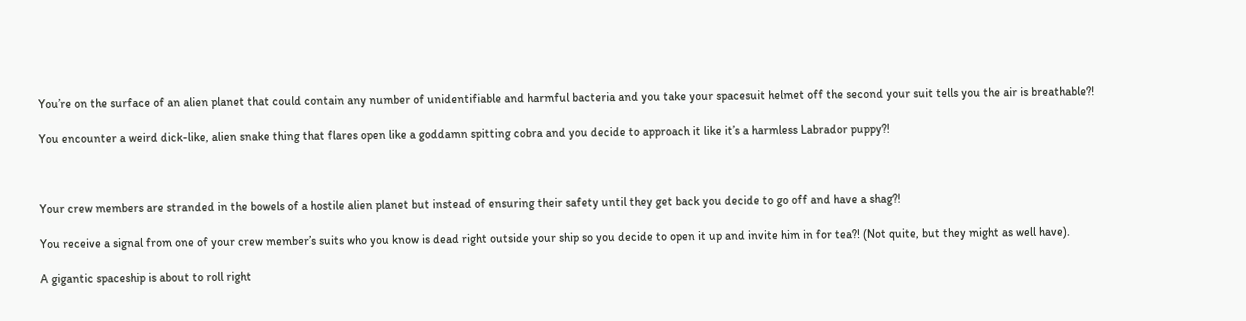You’re on the surface of an alien planet that could contain any number of unidentifiable and harmful bacteria and you take your spacesuit helmet off the second your suit tells you the air is breathable?!

You encounter a weird dick-like, alien snake thing that flares open like a goddamn spitting cobra and you decide to approach it like it’s a harmless Labrador puppy?!



Your crew members are stranded in the bowels of a hostile alien planet but instead of ensuring their safety until they get back you decide to go off and have a shag?!

You receive a signal from one of your crew member’s suits who you know is dead right outside your ship so you decide to open it up and invite him in for tea?! (Not quite, but they might as well have).

A gigantic spaceship is about to roll right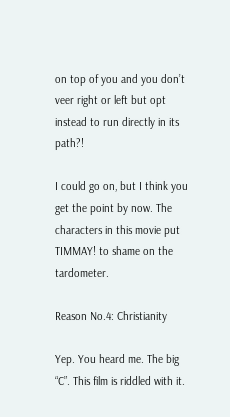on top of you and you don’t veer right or left but opt instead to run directly in its path?!

I could go on, but I think you get the point by now. The characters in this movie put TIMMAY! to shame on the tardometer.

Reason No.4: Christianity

Yep. You heard me. The big “C”. This film is riddled with it.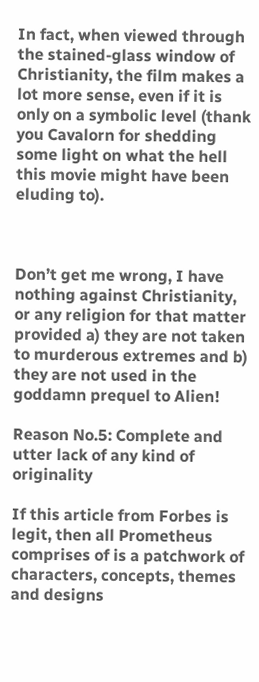In fact, when viewed through the stained-glass window of Christianity, the film makes a lot more sense, even if it is only on a symbolic level (thank you Cavalorn for shedding some light on what the hell this movie might have been eluding to).



Don’t get me wrong, I have nothing against Christianity, or any religion for that matter provided a) they are not taken to murderous extremes and b) they are not used in the goddamn prequel to Alien!

Reason No.5: Complete and utter lack of any kind of originality

If this article from Forbes is legit, then all Prometheus comprises of is a patchwork of characters, concepts, themes and designs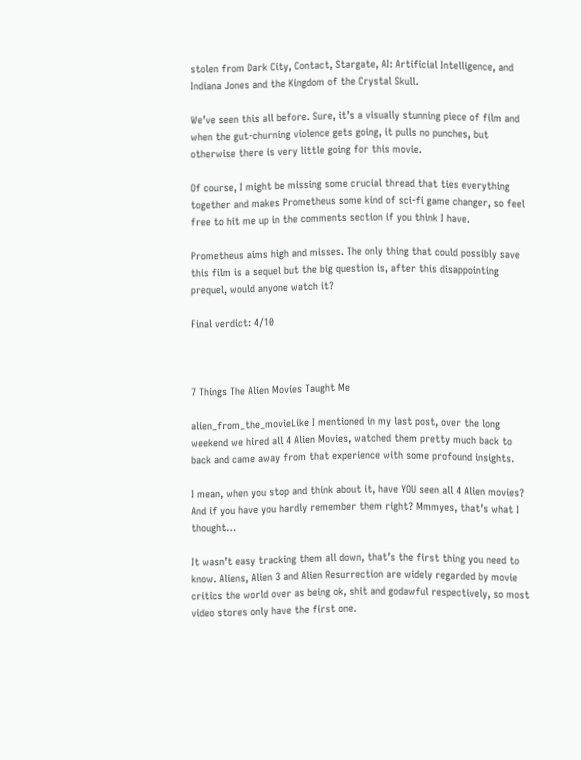stolen from Dark City, Contact, Stargate, AI: Artificial Intelligence, and Indiana Jones and the Kingdom of the Crystal Skull.

We’ve seen this all before. Sure, it’s a visually stunning piece of film and when the gut-churning violence gets going, it pulls no punches, but otherwise there is very little going for this movie.

Of course, I might be missing some crucial thread that ties everything together and makes Prometheus some kind of sci-fi game changer, so feel free to hit me up in the comments section if you think I have.

Prometheus aims high and misses. The only thing that could possibly save this film is a sequel but the big question is, after this disappointing prequel, would anyone watch it?

Final verdict: 4/10



7 Things The Alien Movies Taught Me

alien_from_the_movieLike I mentioned in my last post, over the long weekend we hired all 4 Alien Movies, watched them pretty much back to back and came away from that experience with some profound insights.

I mean, when you stop and think about it, have YOU seen all 4 Alien movies? And if you have you hardly remember them right? Mmmyes, that’s what I thought…

It wasn’t easy tracking them all down, that’s the first thing you need to know. Aliens, Alien 3 and Alien Resurrection are widely regarded by movie critics the world over as being ok, shit and godawful respectively, so most video stores only have the first one.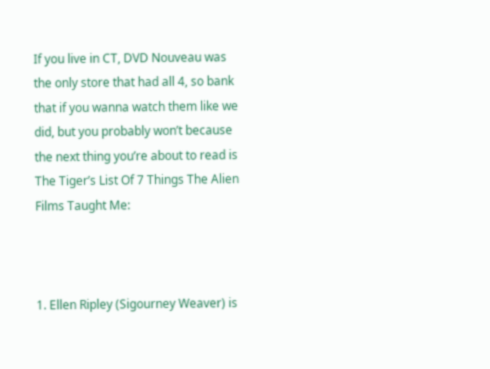If you live in CT, DVD Nouveau was the only store that had all 4, so bank that if you wanna watch them like we did, but you probably won’t because the next thing you’re about to read is The Tiger’s List Of 7 Things The Alien Films Taught Me:



1. Ellen Ripley (Sigourney Weaver) is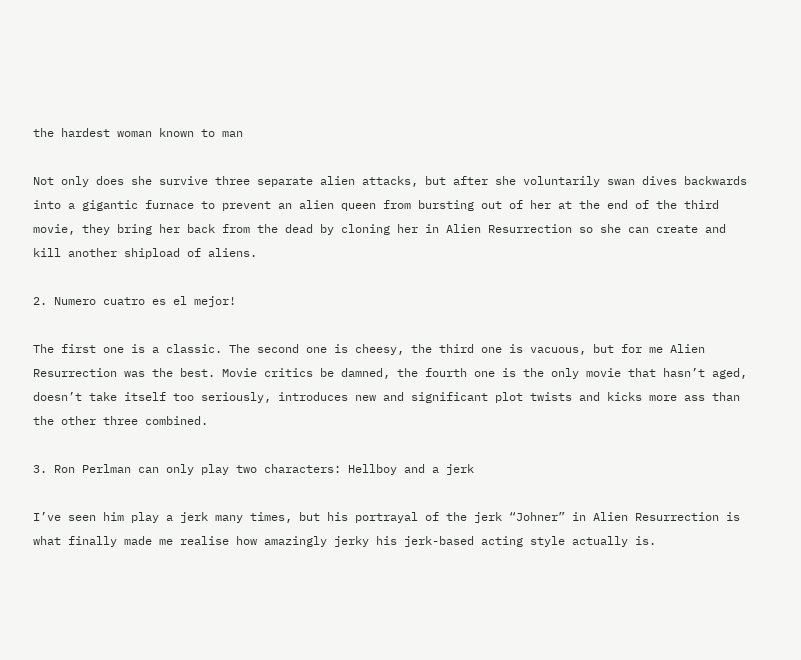the hardest woman known to man

Not only does she survive three separate alien attacks, but after she voluntarily swan dives backwards into a gigantic furnace to prevent an alien queen from bursting out of her at the end of the third movie, they bring her back from the dead by cloning her in Alien Resurrection so she can create and kill another shipload of aliens.

2. Numero cuatro es el mejor!

The first one is a classic. The second one is cheesy, the third one is vacuous, but for me Alien Resurrection was the best. Movie critics be damned, the fourth one is the only movie that hasn’t aged, doesn’t take itself too seriously, introduces new and significant plot twists and kicks more ass than the other three combined.

3. Ron Perlman can only play two characters: Hellboy and a jerk

I’ve seen him play a jerk many times, but his portrayal of the jerk “Johner” in Alien Resurrection is what finally made me realise how amazingly jerky his jerk-based acting style actually is.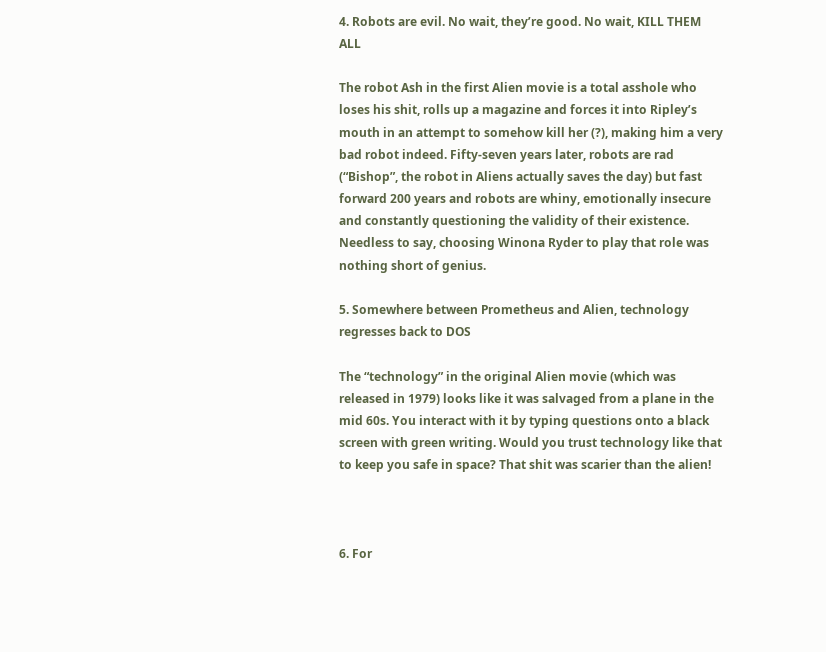4. Robots are evil. No wait, they’re good. No wait, KILL THEM ALL

The robot Ash in the first Alien movie is a total asshole who loses his shit, rolls up a magazine and forces it into Ripley’s mouth in an attempt to somehow kill her (?), making him a very bad robot indeed. Fifty-seven years later, robots are rad (“Bishop”, the robot in Aliens actually saves the day) but fast forward 200 years and robots are whiny, emotionally insecure and constantly questioning the validity of their existence. Needless to say, choosing Winona Ryder to play that role was nothing short of genius.

5. Somewhere between Prometheus and Alien, technology regresses back to DOS

The “technology” in the original Alien movie (which was released in 1979) looks like it was salvaged from a plane in the mid 60s. You interact with it by typing questions onto a black screen with green writing. Would you trust technology like that to keep you safe in space? That shit was scarier than the alien!



6. For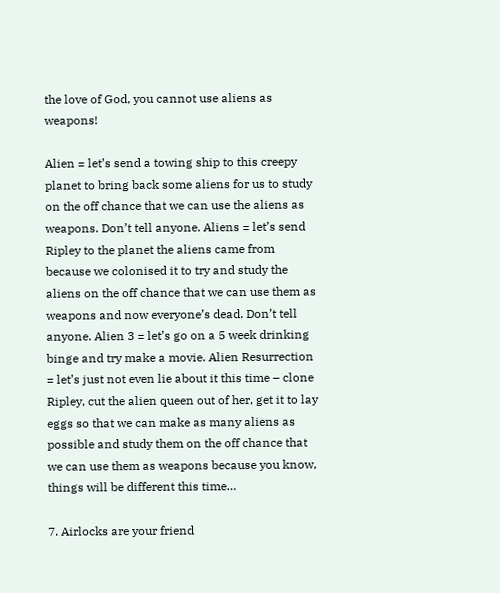the love of God, you cannot use aliens as weapons!

Alien = let’s send a towing ship to this creepy planet to bring back some aliens for us to study on the off chance that we can use the aliens as weapons. Don’t tell anyone. Aliens = let’s send Ripley to the planet the aliens came from because we colonised it to try and study the aliens on the off chance that we can use them as weapons and now everyone’s dead. Don’t tell anyone. Alien 3 = let’s go on a 5 week drinking binge and try make a movie. Alien Resurrection = let’s just not even lie about it this time – clone Ripley, cut the alien queen out of her, get it to lay eggs so that we can make as many aliens as possible and study them on the off chance that we can use them as weapons because you know, things will be different this time…

7. Airlocks are your friend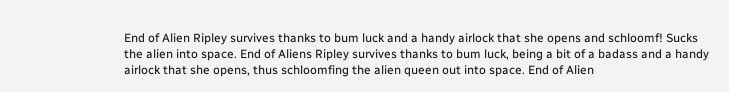End of Alien Ripley survives thanks to bum luck and a handy airlock that she opens and schloomf! Sucks the alien into space. End of Aliens Ripley survives thanks to bum luck, being a bit of a badass and a handy airlock that she opens, thus schloomfing the alien queen out into space. End of Alien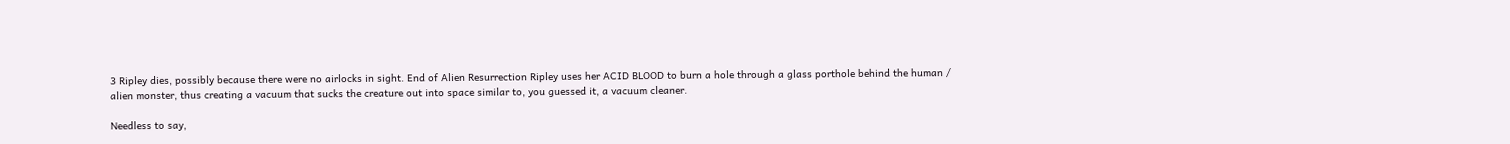3 Ripley dies, possibly because there were no airlocks in sight. End of Alien Resurrection Ripley uses her ACID BLOOD to burn a hole through a glass porthole behind the human / alien monster, thus creating a vacuum that sucks the creature out into space similar to, you guessed it, a vacuum cleaner.

Needless to say,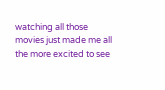watching all those movies just made me all the more excited to see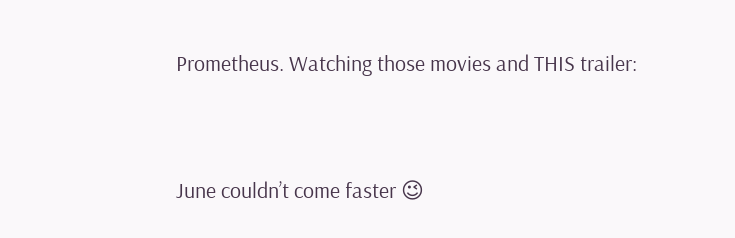Prometheus. Watching those movies and THIS trailer:



June couldn’t come faster 😉